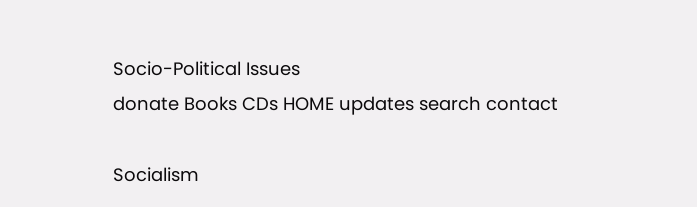Socio-Political Issues
donate Books CDs HOME updates search contact

Socialism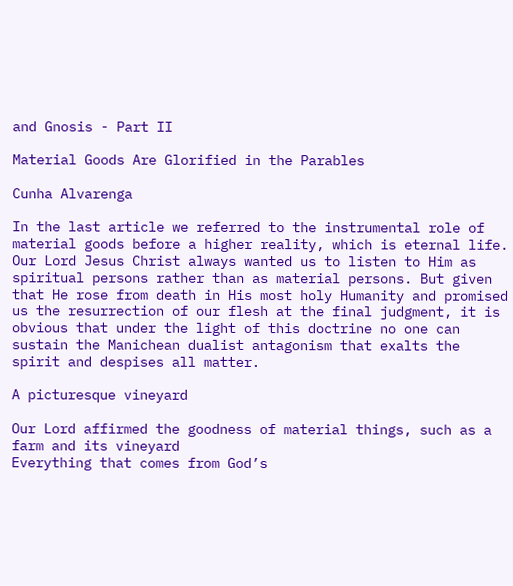and Gnosis - Part II

Material Goods Are Glorified in the Parables

Cunha Alvarenga

In the last article we referred to the instrumental role of material goods before a higher reality, which is eternal life. Our Lord Jesus Christ always wanted us to listen to Him as spiritual persons rather than as material persons. But given that He rose from death in His most holy Humanity and promised us the resurrection of our flesh at the final judgment, it is obvious that under the light of this doctrine no one can sustain the Manichean dualist antagonism that exalts the spirit and despises all matter.

A picturesque vineyard

Our Lord affirmed the goodness of material things, such as a farm and its vineyard
Everything that comes from God’s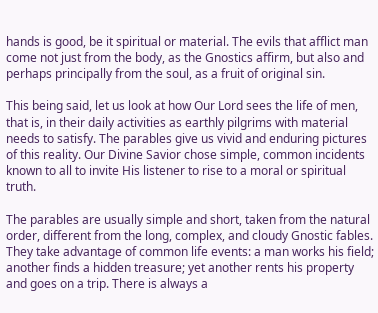hands is good, be it spiritual or material. The evils that afflict man come not just from the body, as the Gnostics affirm, but also and perhaps principally from the soul, as a fruit of original sin.

This being said, let us look at how Our Lord sees the life of men, that is, in their daily activities as earthly pilgrims with material needs to satisfy. The parables give us vivid and enduring pictures of this reality. Our Divine Savior chose simple, common incidents known to all to invite His listener to rise to a moral or spiritual truth.

The parables are usually simple and short, taken from the natural order, different from the long, complex, and cloudy Gnostic fables. They take advantage of common life events: a man works his field; another finds a hidden treasure; yet another rents his property and goes on a trip. There is always a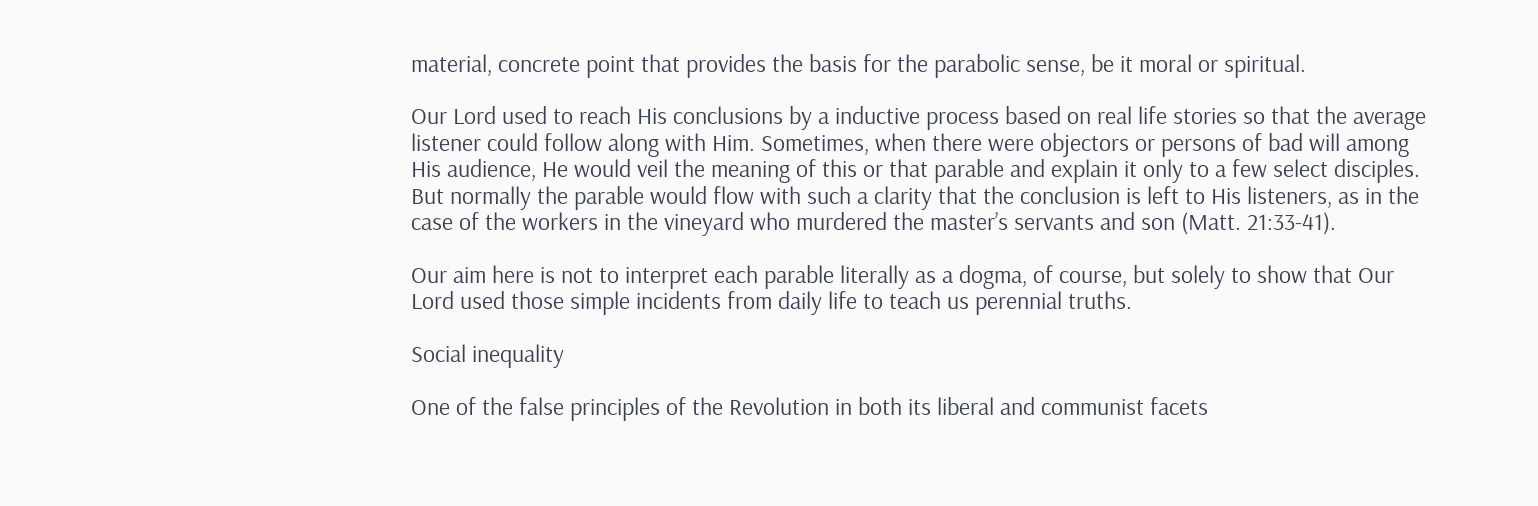material, concrete point that provides the basis for the parabolic sense, be it moral or spiritual.

Our Lord used to reach His conclusions by a inductive process based on real life stories so that the average listener could follow along with Him. Sometimes, when there were objectors or persons of bad will among His audience, He would veil the meaning of this or that parable and explain it only to a few select disciples. But normally the parable would flow with such a clarity that the conclusion is left to His listeners, as in the case of the workers in the vineyard who murdered the master’s servants and son (Matt. 21:33-41).

Our aim here is not to interpret each parable literally as a dogma, of course, but solely to show that Our Lord used those simple incidents from daily life to teach us perennial truths.

Social inequality

One of the false principles of the Revolution in both its liberal and communist facets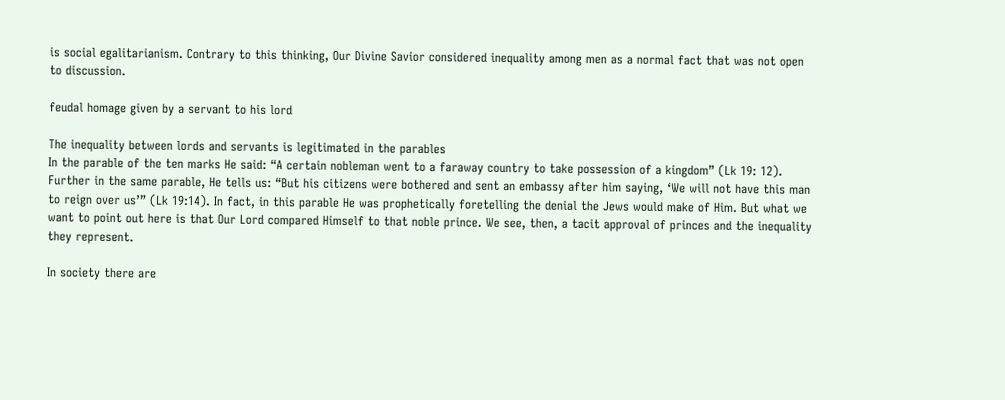is social egalitarianism. Contrary to this thinking, Our Divine Savior considered inequality among men as a normal fact that was not open to discussion.

feudal homage given by a servant to his lord

The inequality between lords and servants is legitimated in the parables
In the parable of the ten marks He said: “A certain nobleman went to a faraway country to take possession of a kingdom” (Lk 19: 12). Further in the same parable, He tells us: “But his citizens were bothered and sent an embassy after him saying, ‘We will not have this man to reign over us’” (Lk 19:14). In fact, in this parable He was prophetically foretelling the denial the Jews would make of Him. But what we want to point out here is that Our Lord compared Himself to that noble prince. We see, then, a tacit approval of princes and the inequality they represent.

In society there are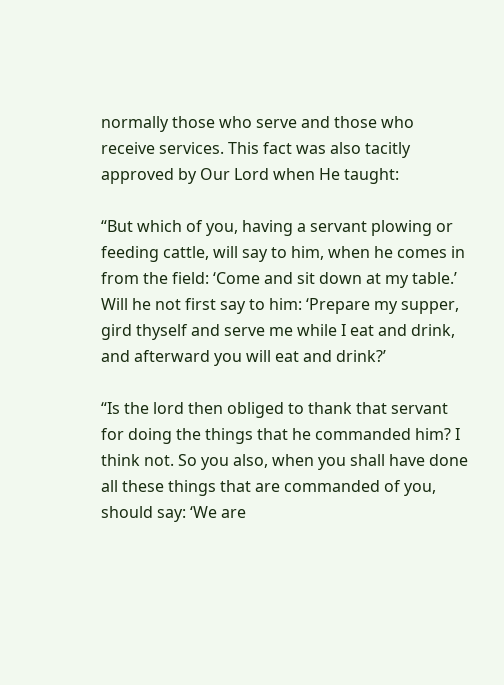normally those who serve and those who receive services. This fact was also tacitly approved by Our Lord when He taught:

“But which of you, having a servant plowing or feeding cattle, will say to him, when he comes in from the field: ‘Come and sit down at my table.’ Will he not first say to him: ‘Prepare my supper, gird thyself and serve me while I eat and drink, and afterward you will eat and drink?’

“Is the lord then obliged to thank that servant for doing the things that he commanded him? I think not. So you also, when you shall have done all these things that are commanded of you, should say: ‘We are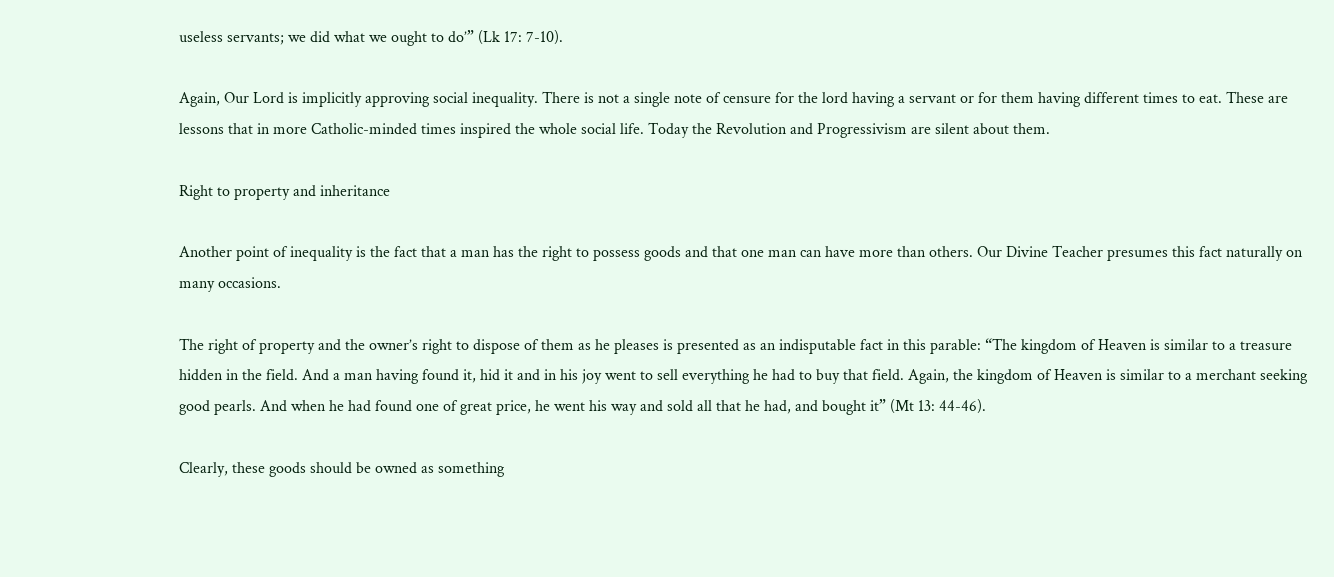useless servants; we did what we ought to do’” (Lk 17: 7-10).

Again, Our Lord is implicitly approving social inequality. There is not a single note of censure for the lord having a servant or for them having different times to eat. These are lessons that in more Catholic-minded times inspired the whole social life. Today the Revolution and Progressivism are silent about them.

Right to property and inheritance

Another point of inequality is the fact that a man has the right to possess goods and that one man can have more than others. Our Divine Teacher presumes this fact naturally on many occasions.

The right of property and the owner’s right to dispose of them as he pleases is presented as an indisputable fact in this parable: “The kingdom of Heaven is similar to a treasure hidden in the field. And a man having found it, hid it and in his joy went to sell everything he had to buy that field. Again, the kingdom of Heaven is similar to a merchant seeking good pearls. And when he had found one of great price, he went his way and sold all that he had, and bought it” (Mt 13: 44-46).

Clearly, these goods should be owned as something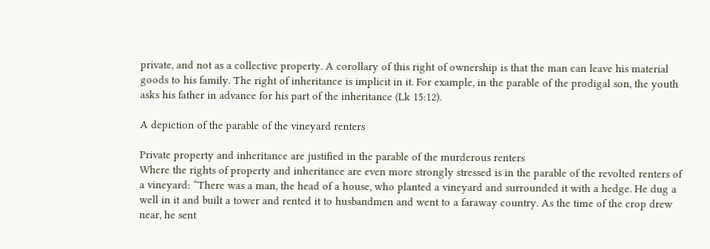private, and not as a collective property. A corollary of this right of ownership is that the man can leave his material goods to his family. The right of inheritance is implicit in it. For example, in the parable of the prodigal son, the youth asks his father in advance for his part of the inheritance (Lk 15:12).

A depiction of the parable of the vineyard renters

Private property and inheritance are justified in the parable of the murderous renters
Where the rights of property and inheritance are even more strongly stressed is in the parable of the revolted renters of a vineyard: “There was a man, the head of a house, who planted a vineyard and surrounded it with a hedge. He dug a well in it and built a tower and rented it to husbandmen and went to a faraway country. As the time of the crop drew near, he sent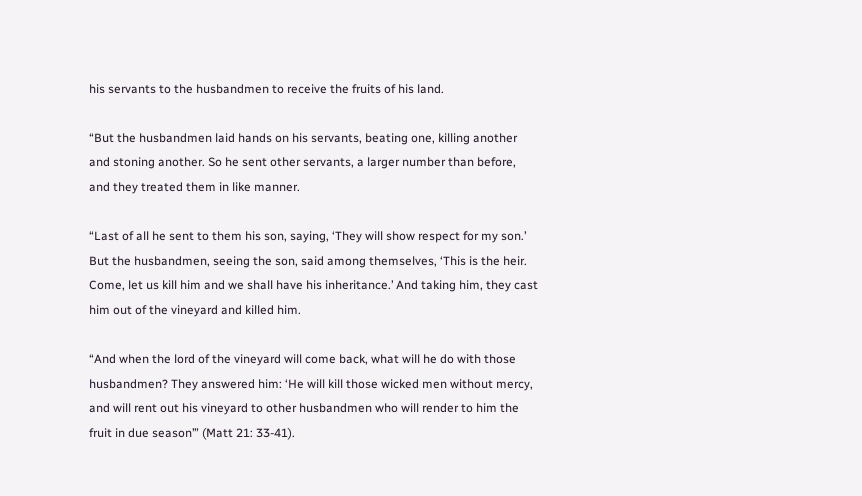his servants to the husbandmen to receive the fruits of his land.

“But the husbandmen laid hands on his servants, beating one, killing another and stoning another. So he sent other servants, a larger number than before, and they treated them in like manner.

“Last of all he sent to them his son, saying, ‘They will show respect for my son.’ But the husbandmen, seeing the son, said among themselves, ‘This is the heir. Come, let us kill him and we shall have his inheritance.’ And taking him, they cast him out of the vineyard and killed him.

“And when the lord of the vineyard will come back, what will he do with those husbandmen? They answered him: ‘He will kill those wicked men without mercy, and will rent out his vineyard to other husbandmen who will render to him the fruit in due season’” (Matt 21: 33-41).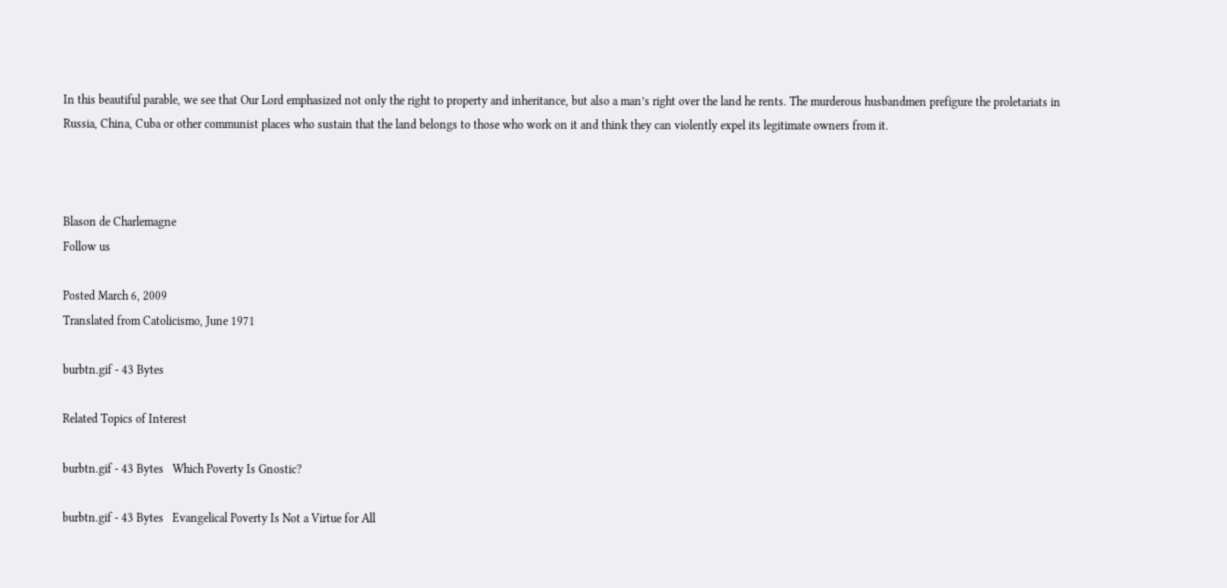In this beautiful parable, we see that Our Lord emphasized not only the right to property and inheritance, but also a man’s right over the land he rents. The murderous husbandmen prefigure the proletariats in Russia, China, Cuba or other communist places who sustain that the land belongs to those who work on it and think they can violently expel its legitimate owners from it.



Blason de Charlemagne
Follow us

Posted March 6, 2009
Translated from Catolicismo, June 1971

burbtn.gif - 43 Bytes

Related Topics of Interest

burbtn.gif - 43 Bytes   Which Poverty Is Gnostic?

burbtn.gif - 43 Bytes   Evangelical Poverty Is Not a Virtue for All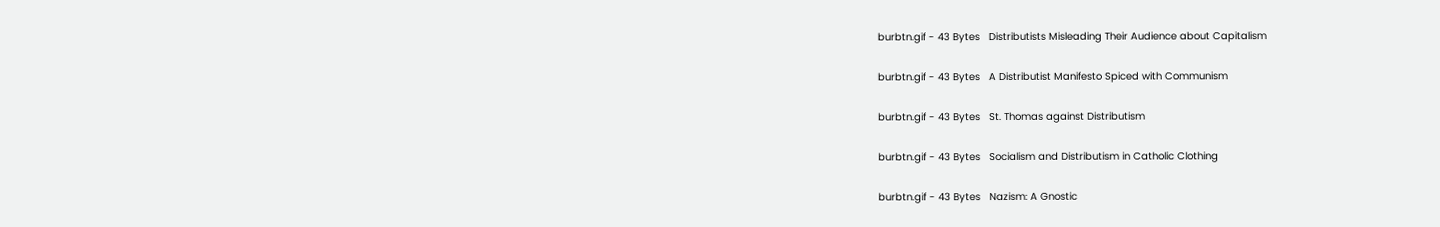burbtn.gif - 43 Bytes   Distributists Misleading Their Audience about Capitalism

burbtn.gif - 43 Bytes   A Distributist Manifesto Spiced with Communism

burbtn.gif - 43 Bytes   St. Thomas against Distributism

burbtn.gif - 43 Bytes   Socialism and Distributism in Catholic Clothing

burbtn.gif - 43 Bytes   Nazism: A Gnostic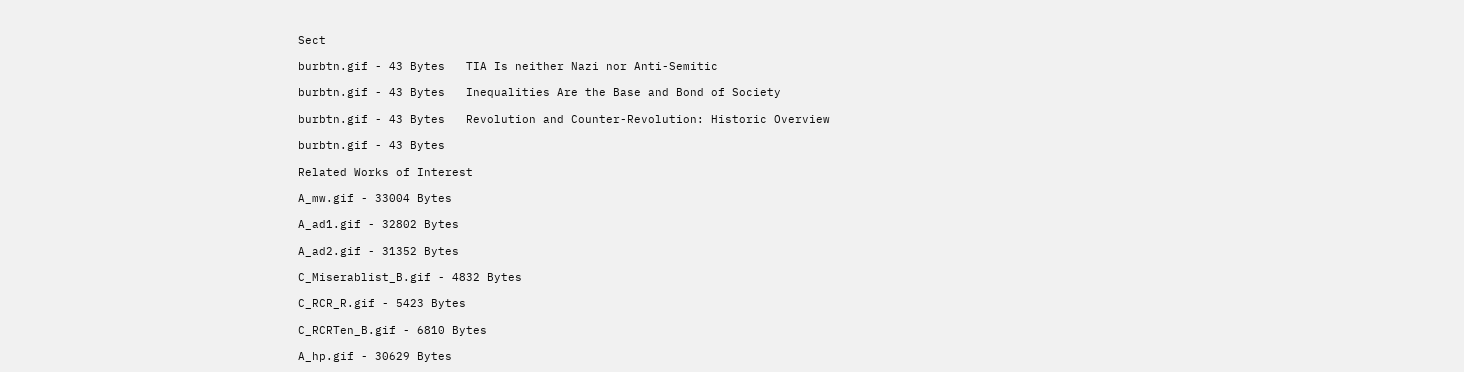Sect

burbtn.gif - 43 Bytes   TIA Is neither Nazi nor Anti-Semitic

burbtn.gif - 43 Bytes   Inequalities Are the Base and Bond of Society

burbtn.gif - 43 Bytes   Revolution and Counter-Revolution: Historic Overview

burbtn.gif - 43 Bytes

Related Works of Interest

A_mw.gif - 33004 Bytes

A_ad1.gif - 32802 Bytes

A_ad2.gif - 31352 Bytes

C_Miserablist_B.gif - 4832 Bytes

C_RCR_R.gif - 5423 Bytes

C_RCRTen_B.gif - 6810 Bytes

A_hp.gif - 30629 Bytes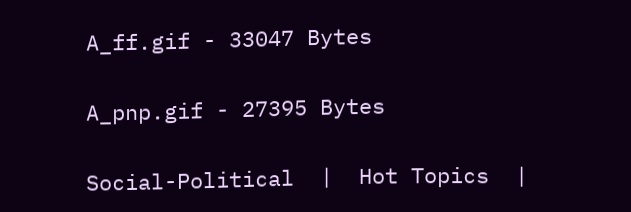A_ff.gif - 33047 Bytes

A_pnp.gif - 27395 Bytes

Social-Political  |  Hot Topics  |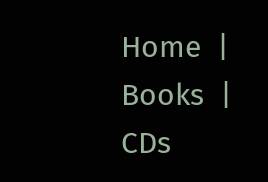Home  |  Books  |  CDs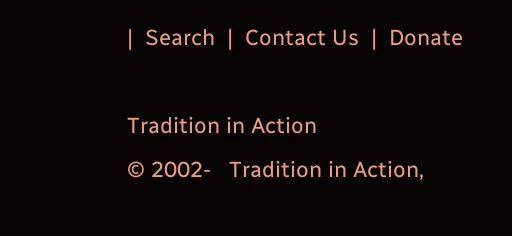|  Search  |  Contact Us  |  Donate

Tradition in Action
© 2002-   Tradition in Action,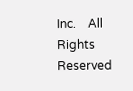Inc.    All Rights Reserved